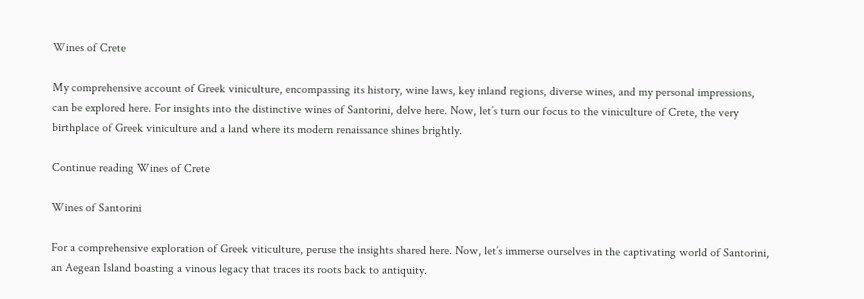Wines of Crete

My comprehensive account of Greek viniculture, encompassing its history, wine laws, key inland regions, diverse wines, and my personal impressions, can be explored here. For insights into the distinctive wines of Santorini, delve here. Now, let’s turn our focus to the viniculture of Crete, the very birthplace of Greek viniculture and a land where its modern renaissance shines brightly.

Continue reading Wines of Crete

Wines of Santorini

For a comprehensive exploration of Greek viticulture, peruse the insights shared here. Now, let’s immerse ourselves in the captivating world of Santorini, an Aegean Island boasting a vinous legacy that traces its roots back to antiquity.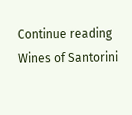Continue reading Wines of Santorini